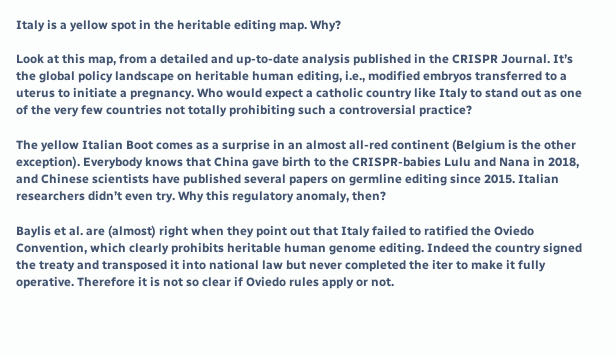Italy is a yellow spot in the heritable editing map. Why?

Look at this map, from a detailed and up-to-date analysis published in the CRISPR Journal. It’s the global policy landscape on heritable human editing, i.e., modified embryos transferred to a uterus to initiate a pregnancy. Who would expect a catholic country like Italy to stand out as one of the very few countries not totally prohibiting such a controversial practice?

The yellow Italian Boot comes as a surprise in an almost all-red continent (Belgium is the other exception). Everybody knows that China gave birth to the CRISPR-babies Lulu and Nana in 2018, and Chinese scientists have published several papers on germline editing since 2015. Italian researchers didn’t even try. Why this regulatory anomaly, then?

Baylis et al. are (almost) right when they point out that Italy failed to ratified the Oviedo Convention, which clearly prohibits heritable human genome editing. Indeed the country signed the treaty and transposed it into national law but never completed the iter to make it fully operative. Therefore it is not so clear if Oviedo rules apply or not.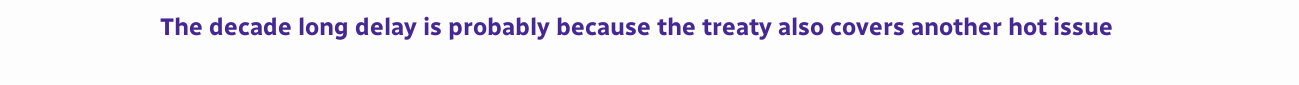The decade long delay is probably because the treaty also covers another hot issue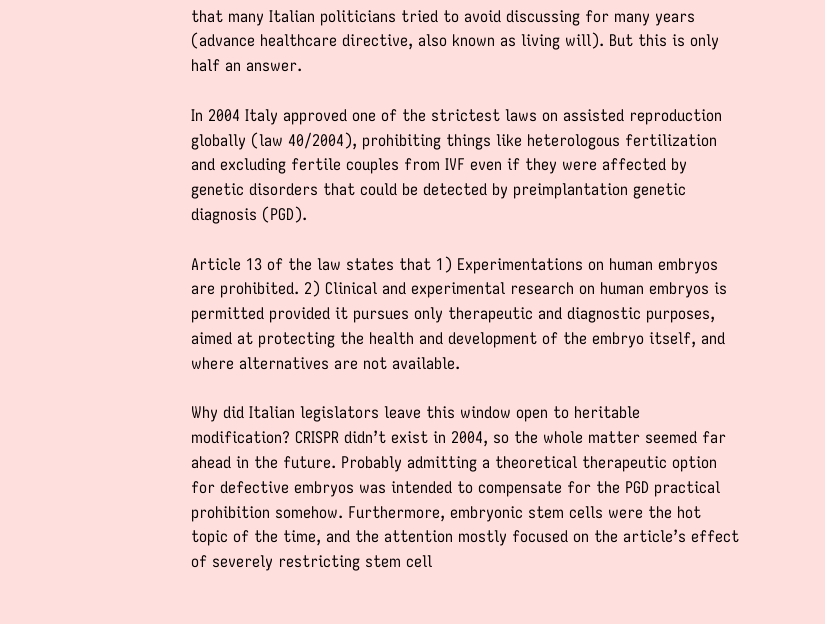that many Italian politicians tried to avoid discussing for many years (advance healthcare directive, also known as living will). But this is only half an answer.

In 2004 Italy approved one of the strictest laws on assisted reproduction globally (law 40/2004), prohibiting things like heterologous fertilization and excluding fertile couples from IVF even if they were affected by genetic disorders that could be detected by preimplantation genetic diagnosis (PGD).

Article 13 of the law states that 1) Experimentations on human embryos are prohibited. 2) Clinical and experimental research on human embryos is permitted provided it pursues only therapeutic and diagnostic purposes, aimed at protecting the health and development of the embryo itself, and where alternatives are not available.

Why did Italian legislators leave this window open to heritable modification? CRISPR didn’t exist in 2004, so the whole matter seemed far ahead in the future. Probably admitting a theoretical therapeutic option for defective embryos was intended to compensate for the PGD practical prohibition somehow. Furthermore, embryonic stem cells were the hot topic of the time, and the attention mostly focused on the article’s effect of severely restricting stem cell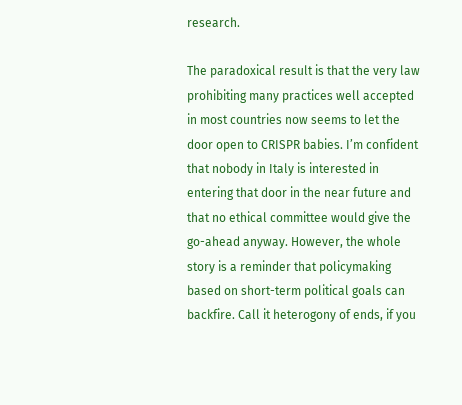research.

The paradoxical result is that the very law prohibiting many practices well accepted in most countries now seems to let the door open to CRISPR babies. I’m confident that nobody in Italy is interested in entering that door in the near future and that no ethical committee would give the go-ahead anyway. However, the whole story is a reminder that policymaking based on short-term political goals can backfire. Call it heterogony of ends, if you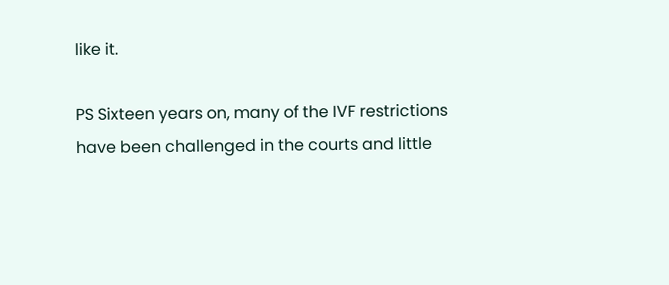like it.

PS Sixteen years on, many of the IVF restrictions have been challenged in the courts and little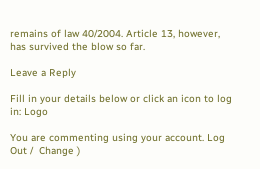remains of law 40/2004. Article 13, however, has survived the blow so far.

Leave a Reply

Fill in your details below or click an icon to log in: Logo

You are commenting using your account. Log Out /  Change )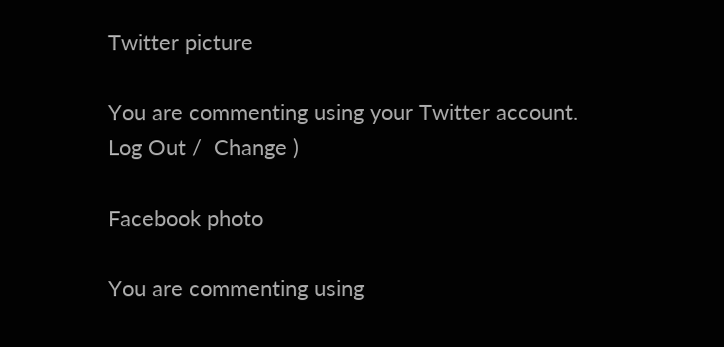Twitter picture

You are commenting using your Twitter account. Log Out /  Change )

Facebook photo

You are commenting using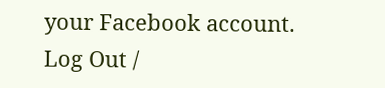your Facebook account. Log Out /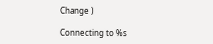Change )

Connecting to %s